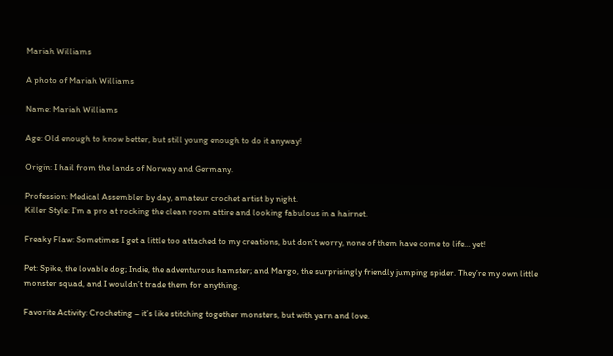Mariah Williams

A photo of Mariah Williams

Name: Mariah Williams

Age: Old enough to know better, but still young enough to do it anyway!

Origin: I hail from the lands of Norway and Germany.

Profession: Medical Assembler by day, amateur crochet artist by night.
Killer Style: I’m a pro at rocking the clean room attire and looking fabulous in a hairnet.

Freaky Flaw: Sometimes I get a little too attached to my creations, but don’t worry, none of them have come to life… yet!

Pet: Spike, the lovable dog; Indie, the adventurous hamster; and Margo, the surprisingly friendly jumping spider. They’re my own little monster squad, and I wouldn’t trade them for anything.

Favorite Activity: Crocheting – it’s like stitching together monsters, but with yarn and love.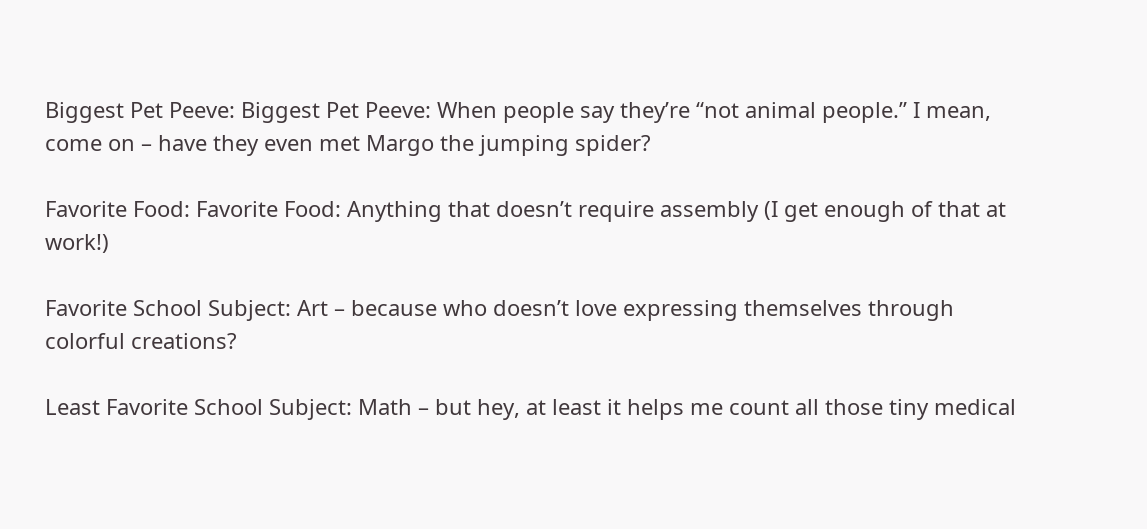Biggest Pet Peeve: Biggest Pet Peeve: When people say they’re “not animal people.” I mean, come on – have they even met Margo the jumping spider?

Favorite Food: Favorite Food: Anything that doesn’t require assembly (I get enough of that at work!)

Favorite School Subject: Art – because who doesn’t love expressing themselves through colorful creations?

Least Favorite School Subject: Math – but hey, at least it helps me count all those tiny medical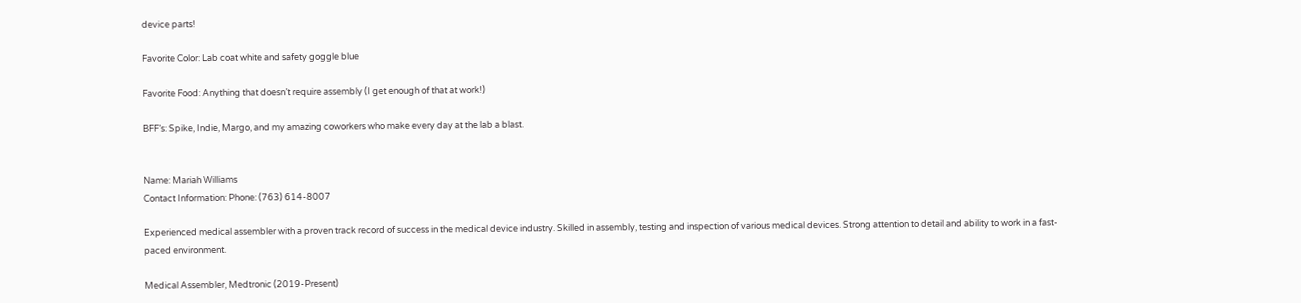device parts!

Favorite Color: Lab coat white and safety goggle blue

Favorite Food: Anything that doesn’t require assembly (I get enough of that at work!)

BFF’s: Spike, Indie, Margo, and my amazing coworkers who make every day at the lab a blast.


Name: Mariah Williams
Contact Information: Phone: (763) 614-8007

Experienced medical assembler with a proven track record of success in the medical device industry. Skilled in assembly, testing and inspection of various medical devices. Strong attention to detail and ability to work in a fast-paced environment.

Medical Assembler, Medtronic (2019-Present)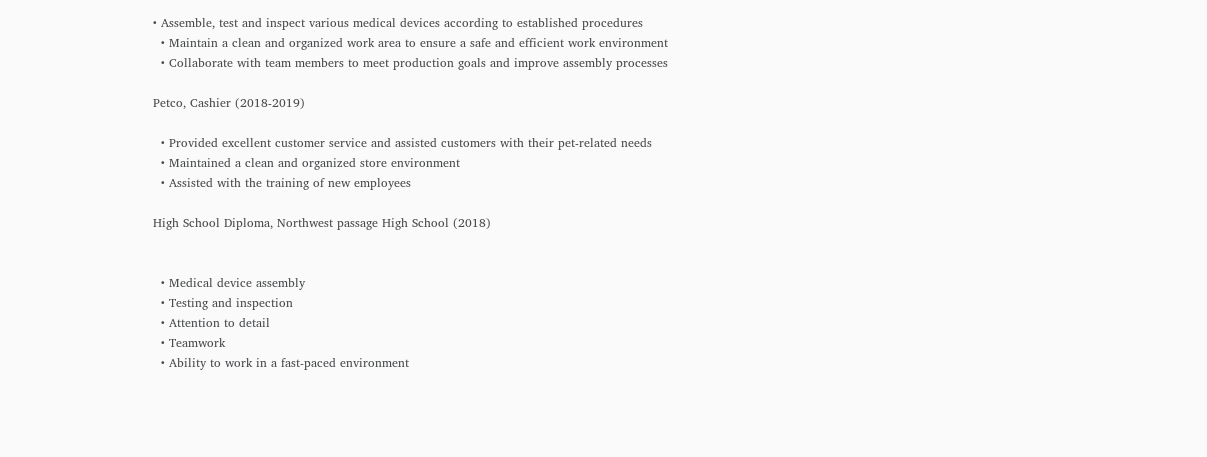• Assemble, test and inspect various medical devices according to established procedures
  • Maintain a clean and organized work area to ensure a safe and efficient work environment
  • Collaborate with team members to meet production goals and improve assembly processes

Petco, Cashier (2018-2019)

  • Provided excellent customer service and assisted customers with their pet-related needs
  • Maintained a clean and organized store environment
  • Assisted with the training of new employees

High School Diploma, Northwest passage High School (2018)


  • Medical device assembly
  • Testing and inspection
  • Attention to detail
  • Teamwork
  • Ability to work in a fast-paced environment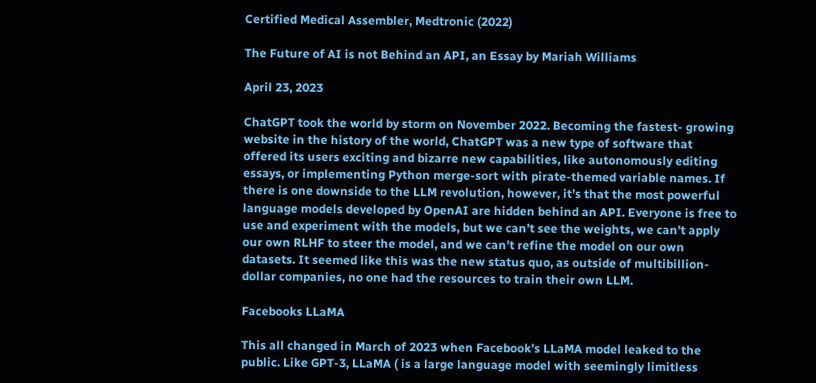Certified Medical Assembler, Medtronic (2022)

The Future of AI is not Behind an API, an Essay by Mariah Williams

April 23, 2023

ChatGPT took the world by storm on November 2022. Becoming the fastest- growing website in the history of the world, ChatGPT was a new type of software that offered its users exciting and bizarre new capabilities, like autonomously editing essays, or implementing Python merge-sort with pirate-themed variable names. If there is one downside to the LLM revolution, however, it’s that the most powerful language models developed by OpenAI are hidden behind an API. Everyone is free to use and experiment with the models, but we can’t see the weights, we can’t apply our own RLHF to steer the model, and we can’t refine the model on our own datasets. It seemed like this was the new status quo, as outside of multibillion-dollar companies, no one had the resources to train their own LLM.

Facebooks LLaMA

This all changed in March of 2023 when Facebook’s LLaMA model leaked to the public. Like GPT-3, LLaMA ( is a large language model with seemingly limitless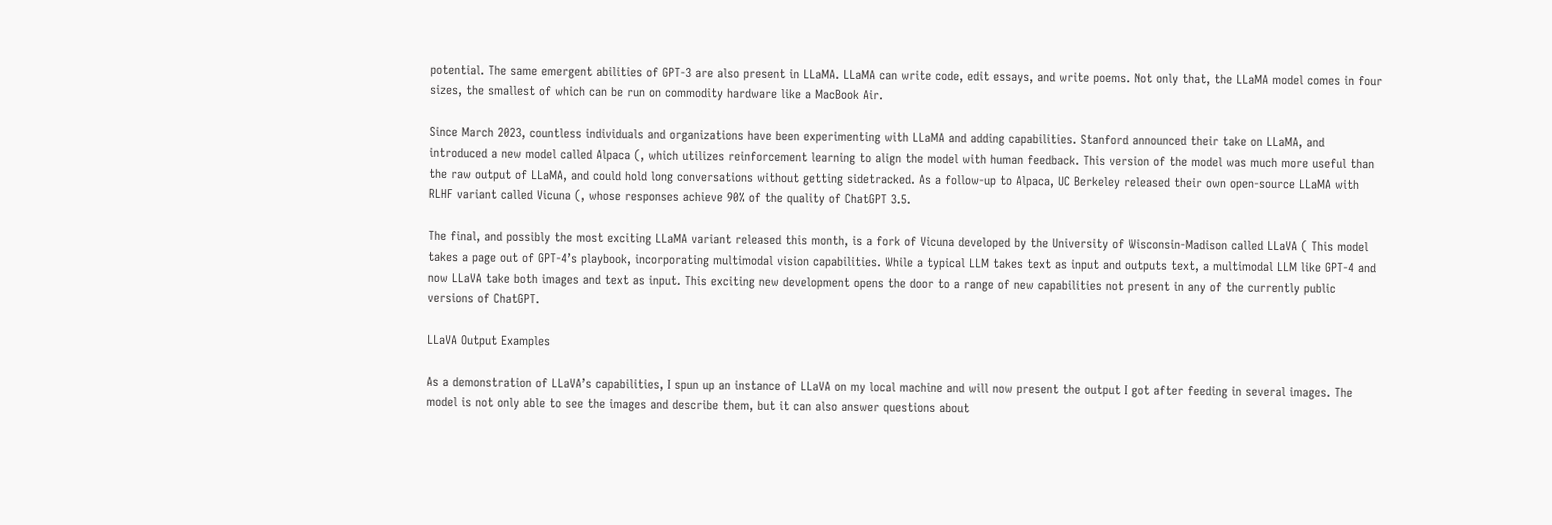potential. The same emergent abilities of GPT-3 are also present in LLaMA. LLaMA can write code, edit essays, and write poems. Not only that, the LLaMA model comes in four sizes, the smallest of which can be run on commodity hardware like a MacBook Air.

Since March 2023, countless individuals and organizations have been experimenting with LLaMA and adding capabilities. Stanford announced their take on LLaMA, and introduced a new model called Alpaca (, which utilizes reinforcement learning to align the model with human feedback. This version of the model was much more useful than the raw output of LLaMA, and could hold long conversations without getting sidetracked. As a follow-up to Alpaca, UC Berkeley released their own open-source LLaMA with RLHF variant called Vicuna (, whose responses achieve 90% of the quality of ChatGPT 3.5.

The final, and possibly the most exciting LLaMA variant released this month, is a fork of Vicuna developed by the University of Wisconsin-Madison called LLaVA ( This model takes a page out of GPT-4’s playbook, incorporating multimodal vision capabilities. While a typical LLM takes text as input and outputs text, a multimodal LLM like GPT-4 and now LLaVA take both images and text as input. This exciting new development opens the door to a range of new capabilities not present in any of the currently public versions of ChatGPT.

LLaVA Output Examples

As a demonstration of LLaVA’s capabilities, I spun up an instance of LLaVA on my local machine and will now present the output I got after feeding in several images. The model is not only able to see the images and describe them, but it can also answer questions about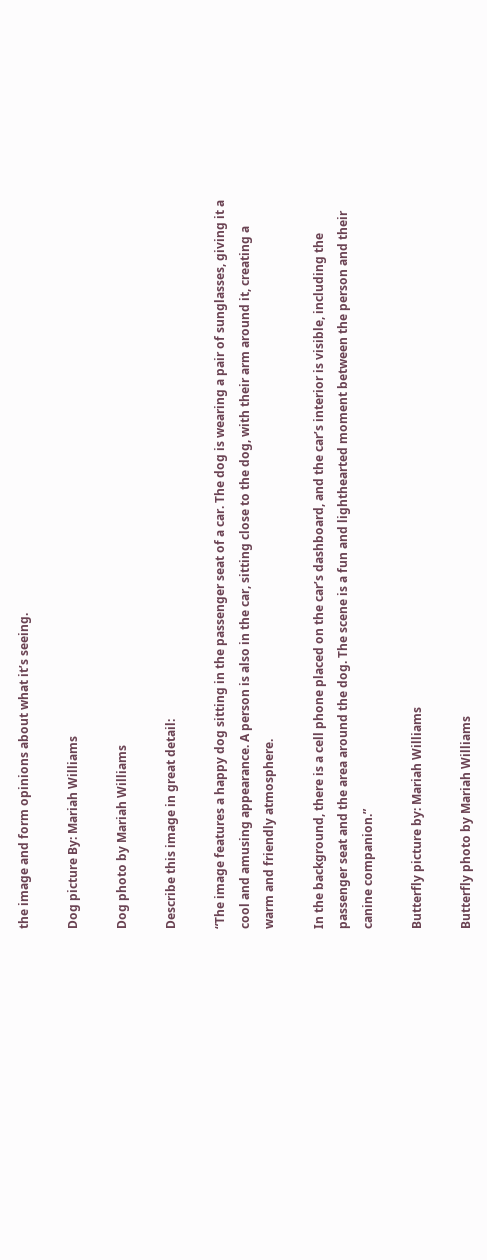the image and form opinions about what it’s seeing.

Dog picture By: Mariah Williams

Dog photo by Mariah Williams

Describe this image in great detail:

“The image features a happy dog sitting in the passenger seat of a car. The dog is wearing a pair of sunglasses, giving it a cool and amusing appearance. A person is also in the car, sitting close to the dog, with their arm around it, creating a warm and friendly atmosphere.

In the background, there is a cell phone placed on the car’s dashboard, and the car’s interior is visible, including the passenger seat and the area around the dog. The scene is a fun and lighthearted moment between the person and their canine companion.”

Butterfly picture by: Mariah Williams

Butterfly photo by Mariah Williams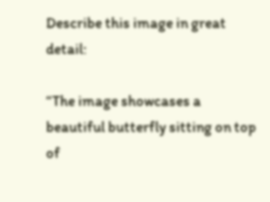Describe this image in great detail:

“The image showcases a beautiful butterfly sitting on top of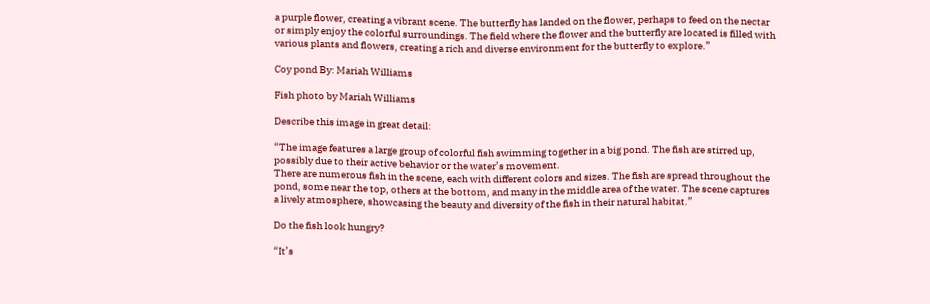a purple flower, creating a vibrant scene. The butterfly has landed on the flower, perhaps to feed on the nectar or simply enjoy the colorful surroundings. The field where the flower and the butterfly are located is filled with various plants and flowers, creating a rich and diverse environment for the butterfly to explore.”

Coy pond By: Mariah Williams

Fish photo by Mariah Williams

Describe this image in great detail:

“The image features a large group of colorful fish swimming together in a big pond. The fish are stirred up, possibly due to their active behavior or the water’s movement.
There are numerous fish in the scene, each with different colors and sizes. The fish are spread throughout the pond, some near the top, others at the bottom, and many in the middle area of the water. The scene captures a lively atmosphere, showcasing the beauty and diversity of the fish in their natural habitat.”

Do the fish look hungry?

“It’s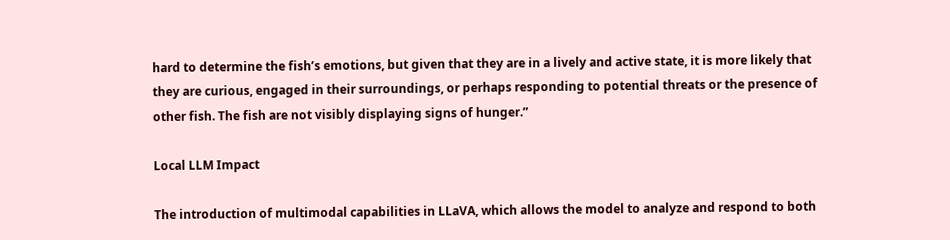hard to determine the fish’s emotions, but given that they are in a lively and active state, it is more likely that they are curious, engaged in their surroundings, or perhaps responding to potential threats or the presence of other fish. The fish are not visibly displaying signs of hunger.”

Local LLM Impact

The introduction of multimodal capabilities in LLaVA, which allows the model to analyze and respond to both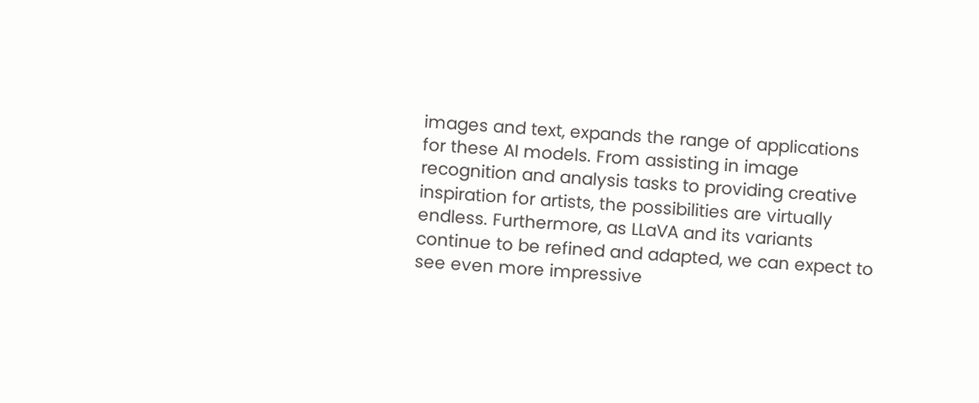images and text, expands the range of applications for these AI models. From assisting in image recognition and analysis tasks to providing creative inspiration for artists, the possibilities are virtually endless. Furthermore, as LLaVA and its variants continue to be refined and adapted, we can expect to see even more impressive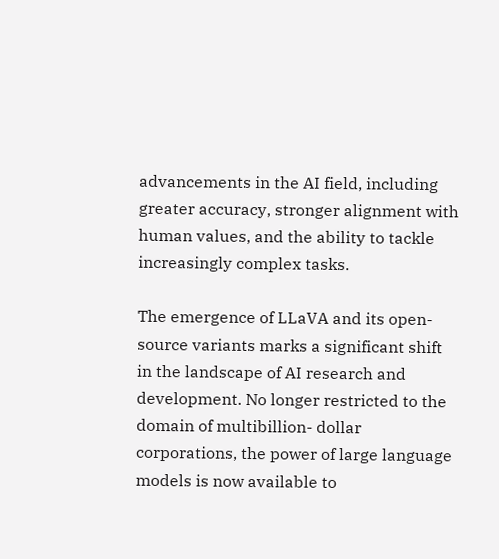advancements in the AI field, including greater accuracy, stronger alignment with human values, and the ability to tackle increasingly complex tasks.

The emergence of LLaVA and its open-source variants marks a significant shift in the landscape of AI research and development. No longer restricted to the domain of multibillion- dollar corporations, the power of large language models is now available to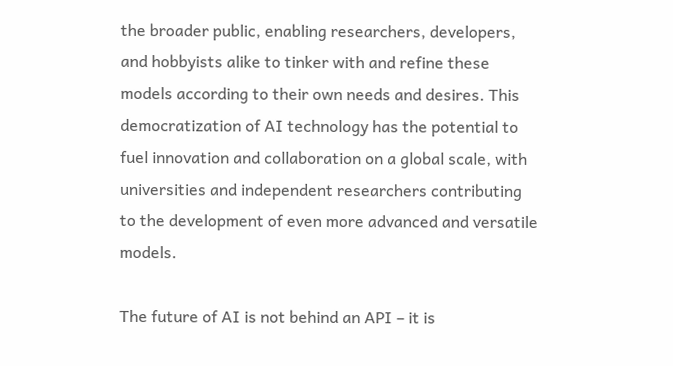the broader public, enabling researchers, developers, and hobbyists alike to tinker with and refine these models according to their own needs and desires. This democratization of AI technology has the potential to fuel innovation and collaboration on a global scale, with universities and independent researchers contributing to the development of even more advanced and versatile models.

The future of AI is not behind an API – it is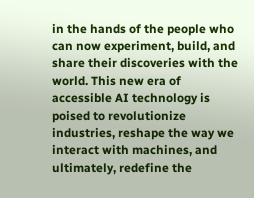in the hands of the people who can now experiment, build, and share their discoveries with the world. This new era of accessible AI technology is poised to revolutionize industries, reshape the way we interact with machines, and ultimately, redefine the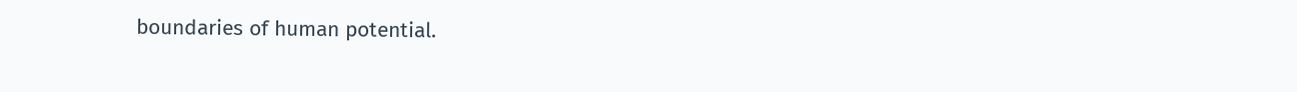boundaries of human potential.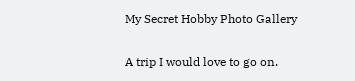My Secret Hobby Photo Gallery

A trip I would love to go on.